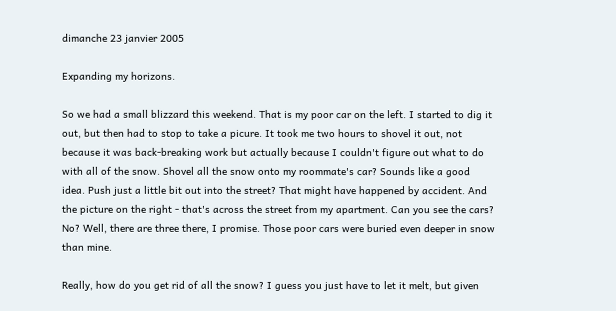dimanche 23 janvier 2005

Expanding my horizons.

So we had a small blizzard this weekend. That is my poor car on the left. I started to dig it out, but then had to stop to take a picure. It took me two hours to shovel it out, not because it was back-breaking work but actually because I couldn't figure out what to do with all of the snow. Shovel all the snow onto my roommate's car? Sounds like a good idea. Push just a little bit out into the street? That might have happened by accident. And the picture on the right - that's across the street from my apartment. Can you see the cars? No? Well, there are three there, I promise. Those poor cars were buried even deeper in snow than mine.

Really, how do you get rid of all the snow? I guess you just have to let it melt, but given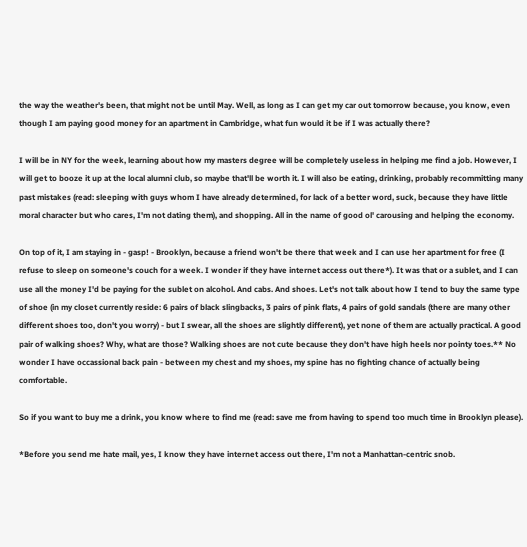the way the weather's been, that might not be until May. Well, as long as I can get my car out tomorrow because, you know, even though I am paying good money for an apartment in Cambridge, what fun would it be if I was actually there?

I will be in NY for the week, learning about how my masters degree will be completely useless in helping me find a job. However, I will get to booze it up at the local alumni club, so maybe that'll be worth it. I will also be eating, drinking, probably recommitting many past mistakes (read: sleeping with guys whom I have already determined, for lack of a better word, suck, because they have little moral character but who cares, I'm not dating them), and shopping. All in the name of good ol' carousing and helping the economy.

On top of it, I am staying in - gasp! - Brooklyn, because a friend won't be there that week and I can use her apartment for free (I refuse to sleep on someone's couch for a week. I wonder if they have internet access out there*). It was that or a sublet, and I can use all the money I'd be paying for the sublet on alcohol. And cabs. And shoes. Let's not talk about how I tend to buy the same type of shoe (in my closet currently reside: 6 pairs of black slingbacks, 3 pairs of pink flats, 4 pairs of gold sandals (there are many other different shoes too, don't you worry) - but I swear, all the shoes are slightly different), yet none of them are actually practical. A good pair of walking shoes? Why, what are those? Walking shoes are not cute because they don't have high heels nor pointy toes.** No wonder I have occassional back pain - between my chest and my shoes, my spine has no fighting chance of actually being comfortable.

So if you want to buy me a drink, you know where to find me (read: save me from having to spend too much time in Brooklyn please).

*Before you send me hate mail, yes, I know they have internet access out there, I'm not a Manhattan-centric snob.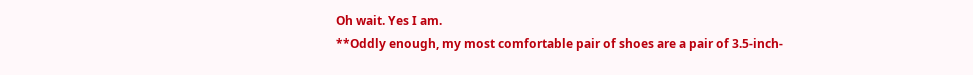Oh wait. Yes I am.
**Oddly enough, my most comfortable pair of shoes are a pair of 3.5-inch-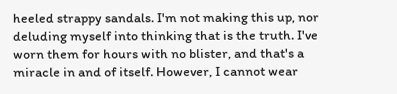heeled strappy sandals. I'm not making this up, nor deluding myself into thinking that is the truth. I've worn them for hours with no blister, and that's a miracle in and of itself. However, I cannot wear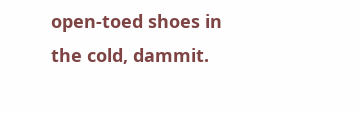open-toed shoes in the cold, dammit.